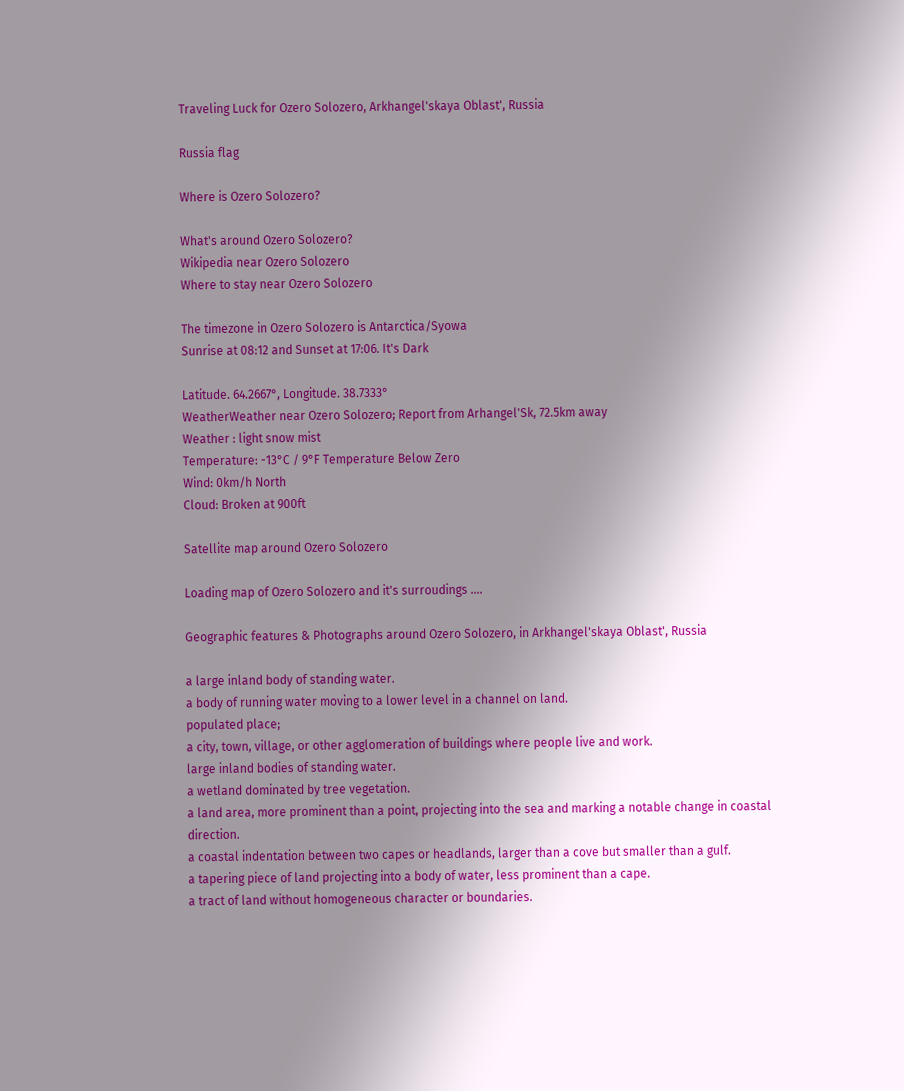Traveling Luck for Ozero Solozero, Arkhangel'skaya Oblast', Russia

Russia flag

Where is Ozero Solozero?

What's around Ozero Solozero?
Wikipedia near Ozero Solozero
Where to stay near Ozero Solozero

The timezone in Ozero Solozero is Antarctica/Syowa
Sunrise at 08:12 and Sunset at 17:06. It's Dark

Latitude. 64.2667°, Longitude. 38.7333°
WeatherWeather near Ozero Solozero; Report from Arhangel'Sk, 72.5km away
Weather : light snow mist
Temperature: -13°C / 9°F Temperature Below Zero
Wind: 0km/h North
Cloud: Broken at 900ft

Satellite map around Ozero Solozero

Loading map of Ozero Solozero and it's surroudings ....

Geographic features & Photographs around Ozero Solozero, in Arkhangel'skaya Oblast', Russia

a large inland body of standing water.
a body of running water moving to a lower level in a channel on land.
populated place;
a city, town, village, or other agglomeration of buildings where people live and work.
large inland bodies of standing water.
a wetland dominated by tree vegetation.
a land area, more prominent than a point, projecting into the sea and marking a notable change in coastal direction.
a coastal indentation between two capes or headlands, larger than a cove but smaller than a gulf.
a tapering piece of land projecting into a body of water, less prominent than a cape.
a tract of land without homogeneous character or boundaries.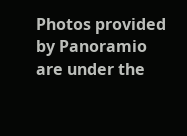Photos provided by Panoramio are under the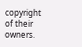copyright of their owners.